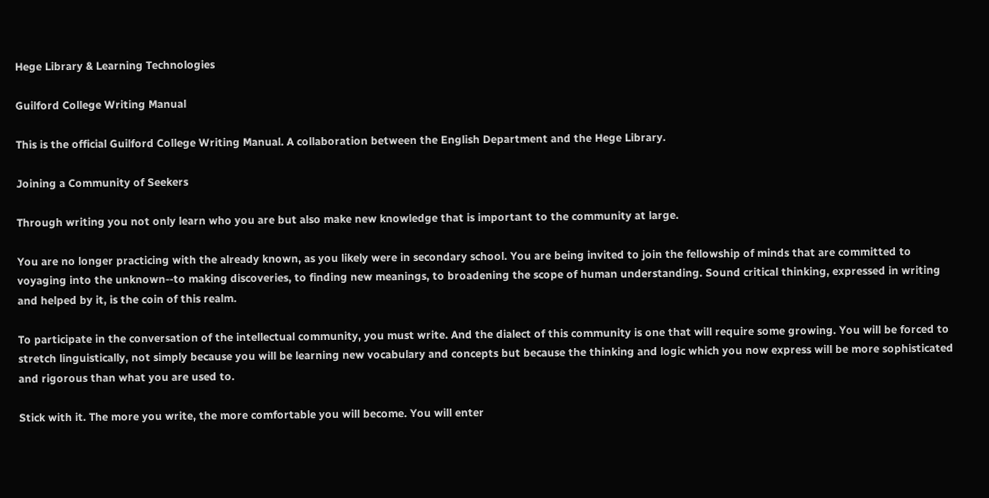Hege Library & Learning Technologies

Guilford College Writing Manual

This is the official Guilford College Writing Manual. A collaboration between the English Department and the Hege Library.

Joining a Community of Seekers

Through writing you not only learn who you are but also make new knowledge that is important to the community at large.

You are no longer practicing with the already known, as you likely were in secondary school. You are being invited to join the fellowship of minds that are committed to voyaging into the unknown--to making discoveries, to finding new meanings, to broadening the scope of human understanding. Sound critical thinking, expressed in writing and helped by it, is the coin of this realm.

To participate in the conversation of the intellectual community, you must write. And the dialect of this community is one that will require some growing. You will be forced to stretch linguistically, not simply because you will be learning new vocabulary and concepts but because the thinking and logic which you now express will be more sophisticated and rigorous than what you are used to.

Stick with it. The more you write, the more comfortable you will become. You will enter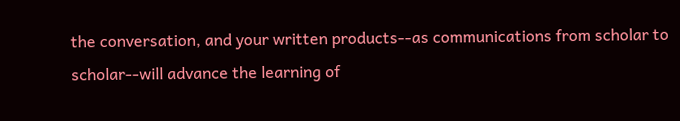the conversation, and your written products--as communications from scholar to scholar--will advance the learning of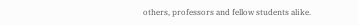others, professors and fellow students alike.